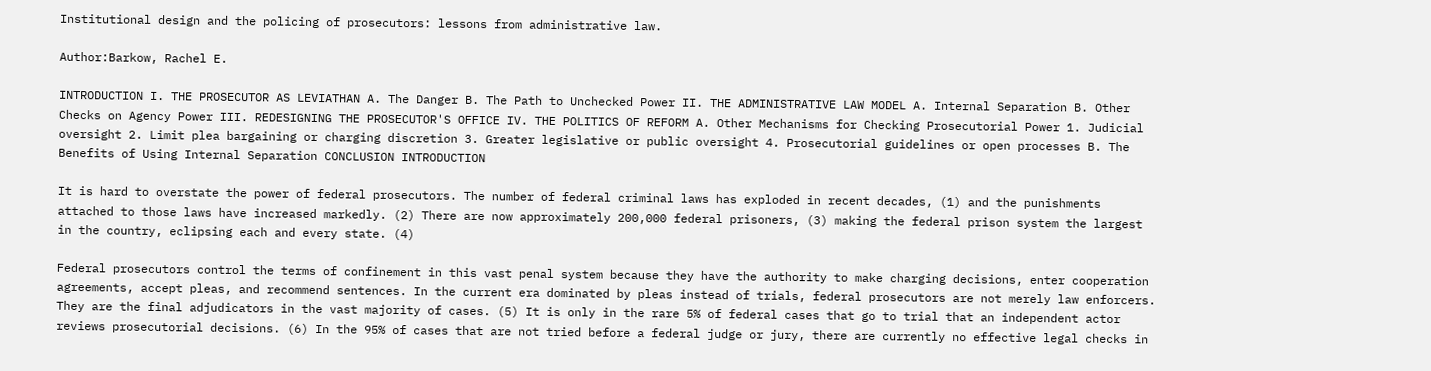Institutional design and the policing of prosecutors: lessons from administrative law.

Author:Barkow, Rachel E.

INTRODUCTION I. THE PROSECUTOR AS LEVIATHAN A. The Danger B. The Path to Unchecked Power II. THE ADMINISTRATIVE LAW MODEL A. Internal Separation B. Other Checks on Agency Power III. REDESIGNING THE PROSECUTOR'S OFFICE IV. THE POLITICS OF REFORM A. Other Mechanisms for Checking Prosecutorial Power 1. Judicial oversight 2. Limit plea bargaining or charging discretion 3. Greater legislative or public oversight 4. Prosecutorial guidelines or open processes B. The Benefits of Using Internal Separation CONCLUSION INTRODUCTION

It is hard to overstate the power of federal prosecutors. The number of federal criminal laws has exploded in recent decades, (1) and the punishments attached to those laws have increased markedly. (2) There are now approximately 200,000 federal prisoners, (3) making the federal prison system the largest in the country, eclipsing each and every state. (4)

Federal prosecutors control the terms of confinement in this vast penal system because they have the authority to make charging decisions, enter cooperation agreements, accept pleas, and recommend sentences. In the current era dominated by pleas instead of trials, federal prosecutors are not merely law enforcers. They are the final adjudicators in the vast majority of cases. (5) It is only in the rare 5% of federal cases that go to trial that an independent actor reviews prosecutorial decisions. (6) In the 95% of cases that are not tried before a federal judge or jury, there are currently no effective legal checks in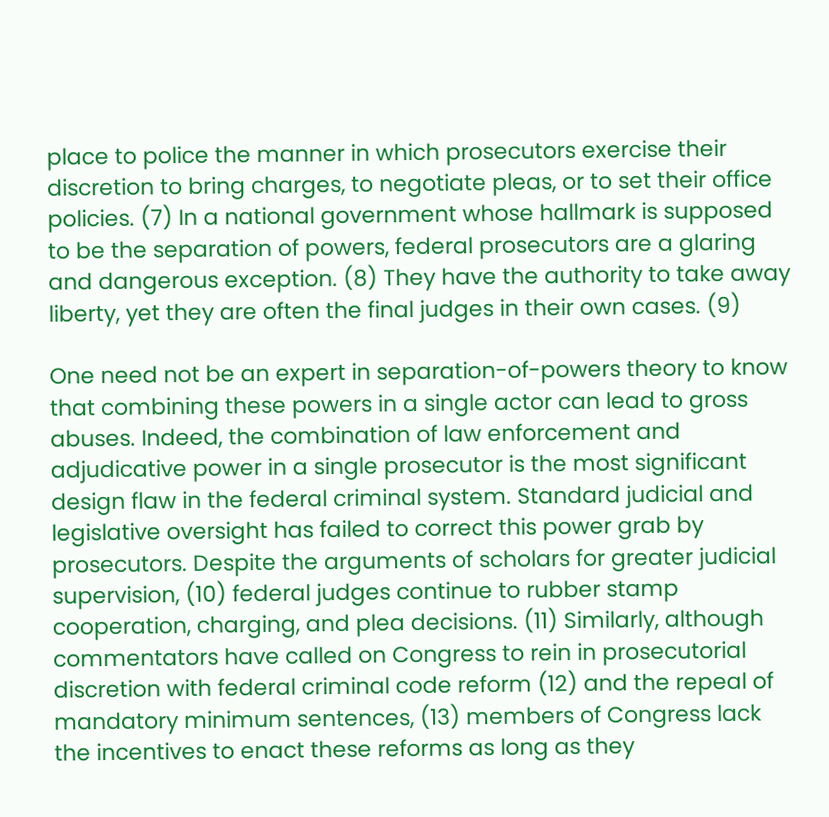place to police the manner in which prosecutors exercise their discretion to bring charges, to negotiate pleas, or to set their office policies. (7) In a national government whose hallmark is supposed to be the separation of powers, federal prosecutors are a glaring and dangerous exception. (8) They have the authority to take away liberty, yet they are often the final judges in their own cases. (9)

One need not be an expert in separation-of-powers theory to know that combining these powers in a single actor can lead to gross abuses. Indeed, the combination of law enforcement and adjudicative power in a single prosecutor is the most significant design flaw in the federal criminal system. Standard judicial and legislative oversight has failed to correct this power grab by prosecutors. Despite the arguments of scholars for greater judicial supervision, (10) federal judges continue to rubber stamp cooperation, charging, and plea decisions. (11) Similarly, although commentators have called on Congress to rein in prosecutorial discretion with federal criminal code reform (12) and the repeal of mandatory minimum sentences, (13) members of Congress lack the incentives to enact these reforms as long as they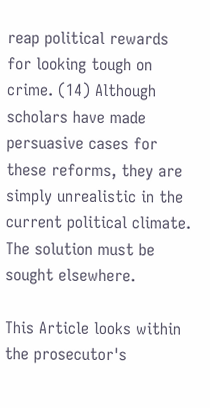reap political rewards for looking tough on crime. (14) Although scholars have made persuasive cases for these reforms, they are simply unrealistic in the current political climate. The solution must be sought elsewhere.

This Article looks within the prosecutor's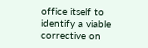office itself to identify a viable corrective on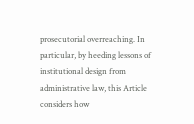prosecutorial overreaching. In particular, by heeding lessons of institutional design from administrative law, this Article considers how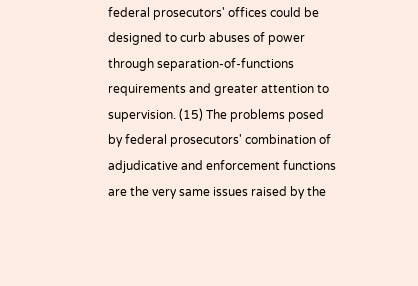federal prosecutors' offices could be designed to curb abuses of power through separation-of-functions requirements and greater attention to supervision. (15) The problems posed by federal prosecutors' combination of adjudicative and enforcement functions are the very same issues raised by the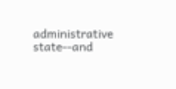administrative state--and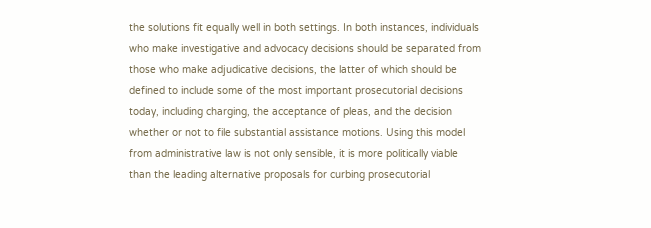the solutions fit equally well in both settings. In both instances, individuals who make investigative and advocacy decisions should be separated from those who make adjudicative decisions, the latter of which should be defined to include some of the most important prosecutorial decisions today, including charging, the acceptance of pleas, and the decision whether or not to file substantial assistance motions. Using this model from administrative law is not only sensible, it is more politically viable than the leading alternative proposals for curbing prosecutorial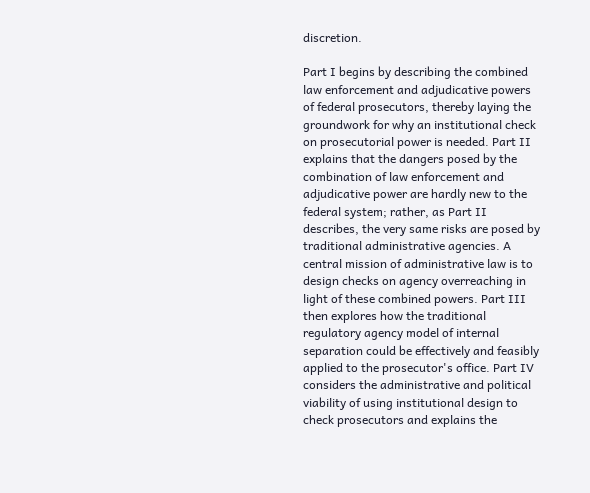discretion.

Part I begins by describing the combined law enforcement and adjudicative powers of federal prosecutors, thereby laying the groundwork for why an institutional check on prosecutorial power is needed. Part II explains that the dangers posed by the combination of law enforcement and adjudicative power are hardly new to the federal system; rather, as Part II describes, the very same risks are posed by traditional administrative agencies. A central mission of administrative law is to design checks on agency overreaching in light of these combined powers. Part III then explores how the traditional regulatory agency model of internal separation could be effectively and feasibly applied to the prosecutor's office. Part IV considers the administrative and political viability of using institutional design to check prosecutors and explains the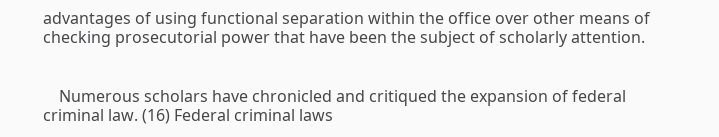advantages of using functional separation within the office over other means of checking prosecutorial power that have been the subject of scholarly attention.


    Numerous scholars have chronicled and critiqued the expansion of federal criminal law. (16) Federal criminal laws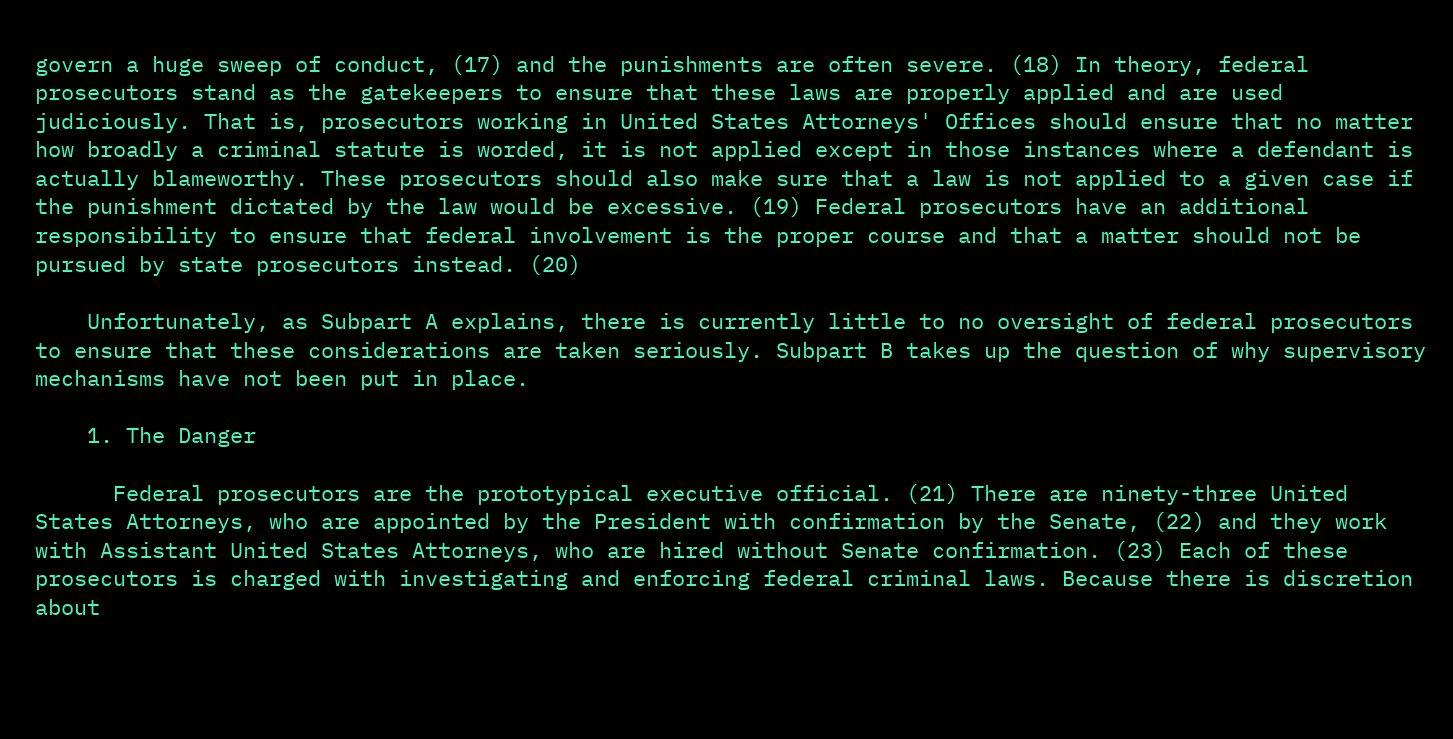govern a huge sweep of conduct, (17) and the punishments are often severe. (18) In theory, federal prosecutors stand as the gatekeepers to ensure that these laws are properly applied and are used judiciously. That is, prosecutors working in United States Attorneys' Offices should ensure that no matter how broadly a criminal statute is worded, it is not applied except in those instances where a defendant is actually blameworthy. These prosecutors should also make sure that a law is not applied to a given case if the punishment dictated by the law would be excessive. (19) Federal prosecutors have an additional responsibility to ensure that federal involvement is the proper course and that a matter should not be pursued by state prosecutors instead. (20)

    Unfortunately, as Subpart A explains, there is currently little to no oversight of federal prosecutors to ensure that these considerations are taken seriously. Subpart B takes up the question of why supervisory mechanisms have not been put in place.

    1. The Danger

      Federal prosecutors are the prototypical executive official. (21) There are ninety-three United States Attorneys, who are appointed by the President with confirmation by the Senate, (22) and they work with Assistant United States Attorneys, who are hired without Senate confirmation. (23) Each of these prosecutors is charged with investigating and enforcing federal criminal laws. Because there is discretion about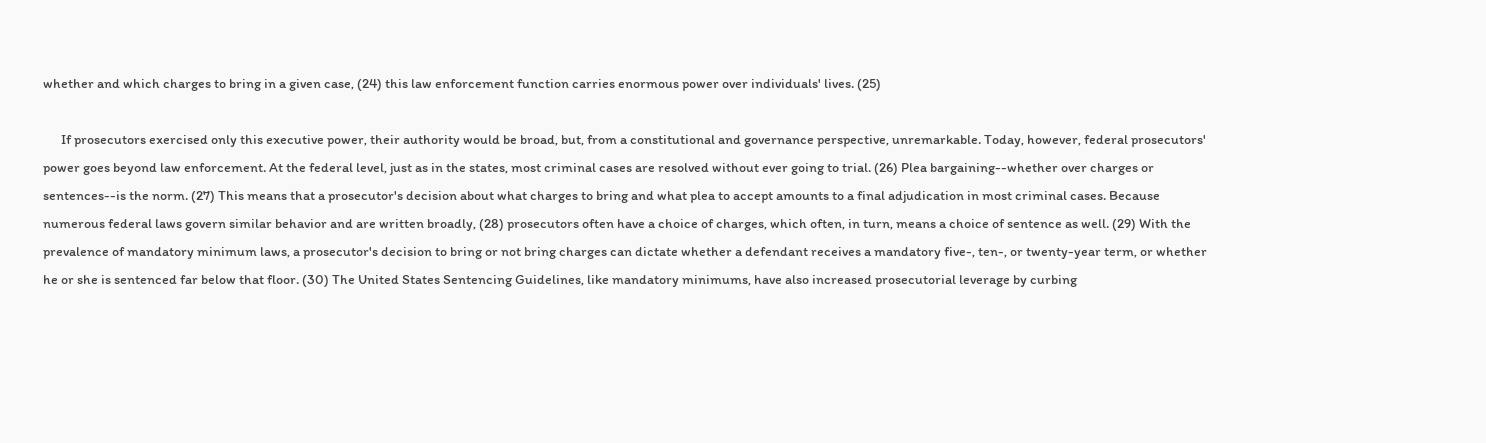whether and which charges to bring in a given case, (24) this law enforcement function carries enormous power over individuals' lives. (25)

      If prosecutors exercised only this executive power, their authority would be broad, but, from a constitutional and governance perspective, unremarkable. Today, however, federal prosecutors' power goes beyond law enforcement. At the federal level, just as in the states, most criminal cases are resolved without ever going to trial. (26) Plea bargaining--whether over charges or sentences--is the norm. (27) This means that a prosecutor's decision about what charges to bring and what plea to accept amounts to a final adjudication in most criminal cases. Because numerous federal laws govern similar behavior and are written broadly, (28) prosecutors often have a choice of charges, which often, in turn, means a choice of sentence as well. (29) With the prevalence of mandatory minimum laws, a prosecutor's decision to bring or not bring charges can dictate whether a defendant receives a mandatory five-, ten-, or twenty-year term, or whether he or she is sentenced far below that floor. (30) The United States Sentencing Guidelines, like mandatory minimums, have also increased prosecutorial leverage by curbing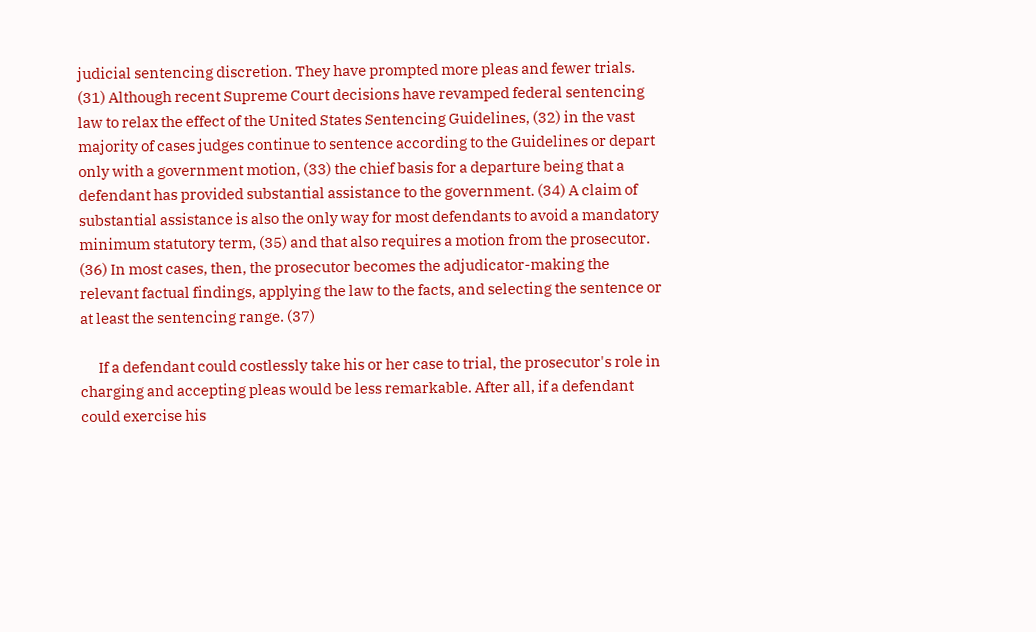judicial sentencing discretion. They have prompted more pleas and fewer trials. (31) Although recent Supreme Court decisions have revamped federal sentencing law to relax the effect of the United States Sentencing Guidelines, (32) in the vast majority of cases judges continue to sentence according to the Guidelines or depart only with a government motion, (33) the chief basis for a departure being that a defendant has provided substantial assistance to the government. (34) A claim of substantial assistance is also the only way for most defendants to avoid a mandatory minimum statutory term, (35) and that also requires a motion from the prosecutor. (36) In most cases, then, the prosecutor becomes the adjudicator-making the relevant factual findings, applying the law to the facts, and selecting the sentence or at least the sentencing range. (37)

      If a defendant could costlessly take his or her case to trial, the prosecutor's role in charging and accepting pleas would be less remarkable. After all, if a defendant could exercise his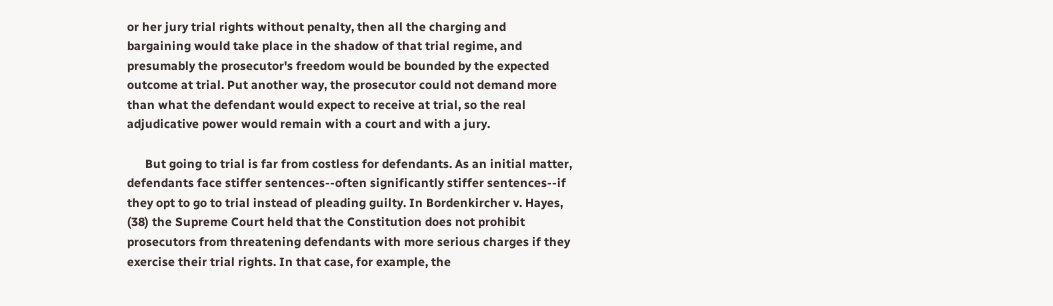or her jury trial rights without penalty, then all the charging and bargaining would take place in the shadow of that trial regime, and presumably the prosecutor's freedom would be bounded by the expected outcome at trial. Put another way, the prosecutor could not demand more than what the defendant would expect to receive at trial, so the real adjudicative power would remain with a court and with a jury.

      But going to trial is far from costless for defendants. As an initial matter, defendants face stiffer sentences--often significantly stiffer sentences--if they opt to go to trial instead of pleading guilty. In Bordenkircher v. Hayes, (38) the Supreme Court held that the Constitution does not prohibit prosecutors from threatening defendants with more serious charges if they exercise their trial rights. In that case, for example, the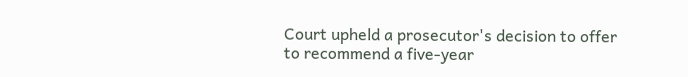Court upheld a prosecutor's decision to offer to recommend a five-year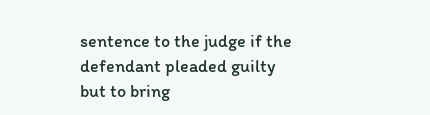sentence to the judge if the defendant pleaded guilty but to bring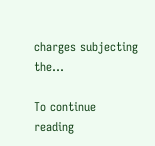charges subjecting the...

To continue reading